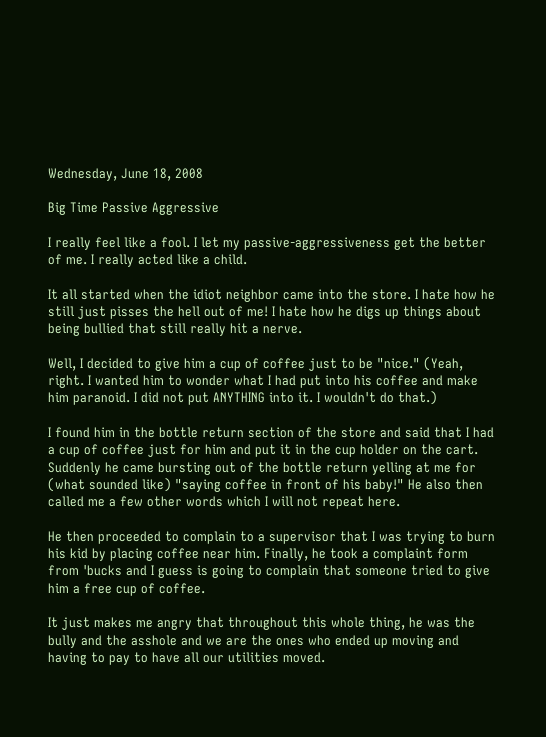Wednesday, June 18, 2008

Big Time Passive Aggressive

I really feel like a fool. I let my passive-aggressiveness get the better of me. I really acted like a child.

It all started when the idiot neighbor came into the store. I hate how he still just pisses the hell out of me! I hate how he digs up things about being bullied that still really hit a nerve.

Well, I decided to give him a cup of coffee just to be "nice." (Yeah, right. I wanted him to wonder what I had put into his coffee and make him paranoid. I did not put ANYTHING into it. I wouldn't do that.)

I found him in the bottle return section of the store and said that I had a cup of coffee just for him and put it in the cup holder on the cart. Suddenly he came bursting out of the bottle return yelling at me for (what sounded like) "saying coffee in front of his baby!" He also then called me a few other words which I will not repeat here.

He then proceeded to complain to a supervisor that I was trying to burn his kid by placing coffee near him. Finally, he took a complaint form from 'bucks and I guess is going to complain that someone tried to give him a free cup of coffee.

It just makes me angry that throughout this whole thing, he was the bully and the asshole and we are the ones who ended up moving and having to pay to have all our utilities moved.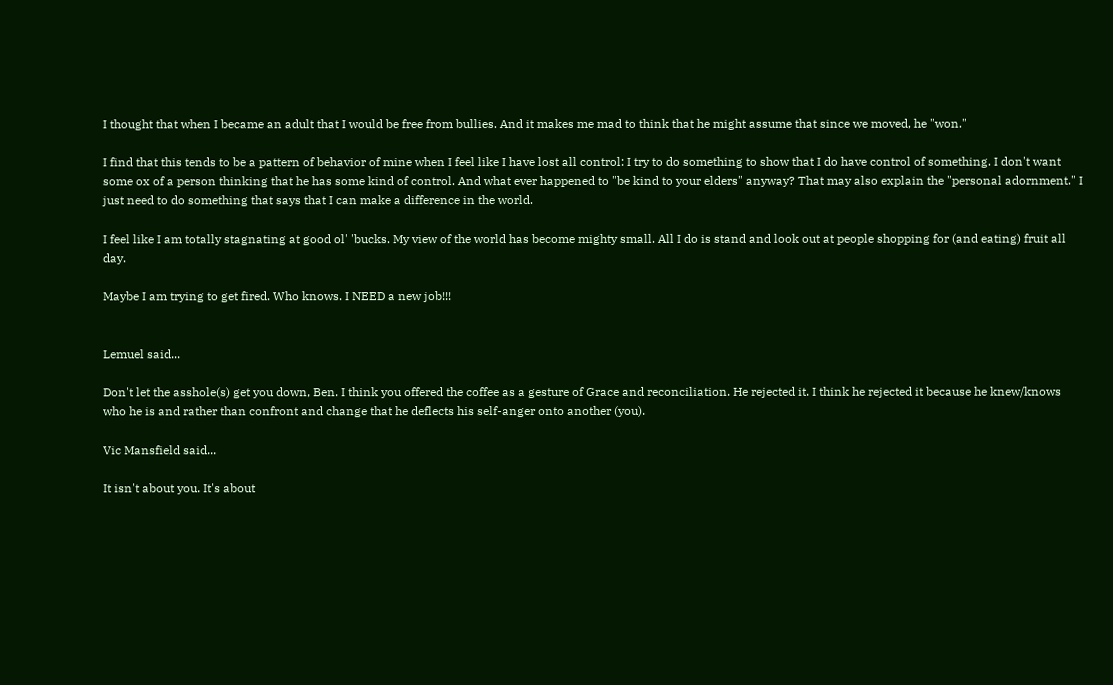I thought that when I became an adult that I would be free from bullies. And it makes me mad to think that he might assume that since we moved, he "won."

I find that this tends to be a pattern of behavior of mine when I feel like I have lost all control: I try to do something to show that I do have control of something. I don't want some ox of a person thinking that he has some kind of control. And what ever happened to "be kind to your elders" anyway? That may also explain the "personal adornment." I just need to do something that says that I can make a difference in the world.

I feel like I am totally stagnating at good ol' 'bucks. My view of the world has become mighty small. All I do is stand and look out at people shopping for (and eating) fruit all day.

Maybe I am trying to get fired. Who knows. I NEED a new job!!!


Lemuel said...

Don't let the asshole(s) get you down, Ben. I think you offered the coffee as a gesture of Grace and reconciliation. He rejected it. I think he rejected it because he knew/knows who he is and rather than confront and change that he deflects his self-anger onto another (you).

Vic Mansfield said...

It isn't about you. It's about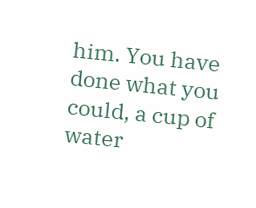him. You have done what you could, a cup of water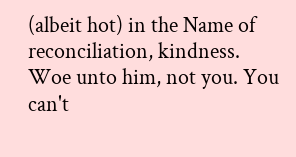(albeit hot) in the Name of reconciliation, kindness. Woe unto him, not you. You can't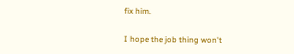fix him.

I hope the job thing won't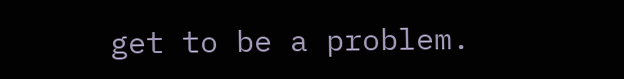get to be a problem.